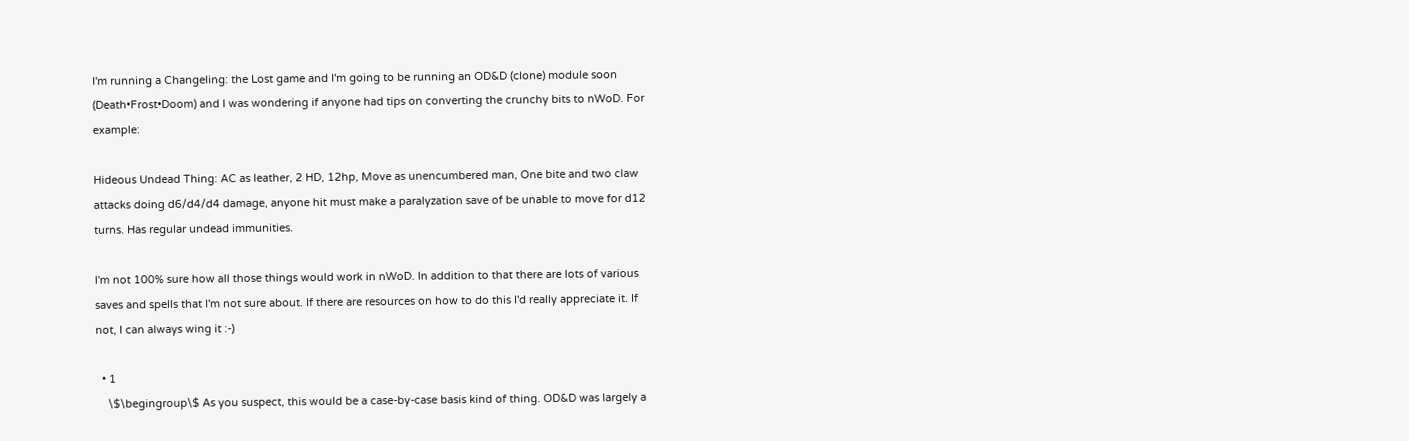I'm running a Changeling: the Lost game and I'm going to be running an OD&D (clone) module soon (Death•Frost•Doom) and I was wondering if anyone had tips on converting the crunchy bits to nWoD. For example:

Hideous Undead Thing: AC as leather, 2 HD, 12hp, Move as unencumbered man, One bite and two claw attacks doing d6/d4/d4 damage, anyone hit must make a paralyzation save of be unable to move for d12 turns. Has regular undead immunities.

I'm not 100% sure how all those things would work in nWoD. In addition to that there are lots of various saves and spells that I'm not sure about. If there are resources on how to do this I'd really appreciate it. If not, I can always wing it :-)

  • 1
    \$\begingroup\$ As you suspect, this would be a case-by-case basis kind of thing. OD&D was largely a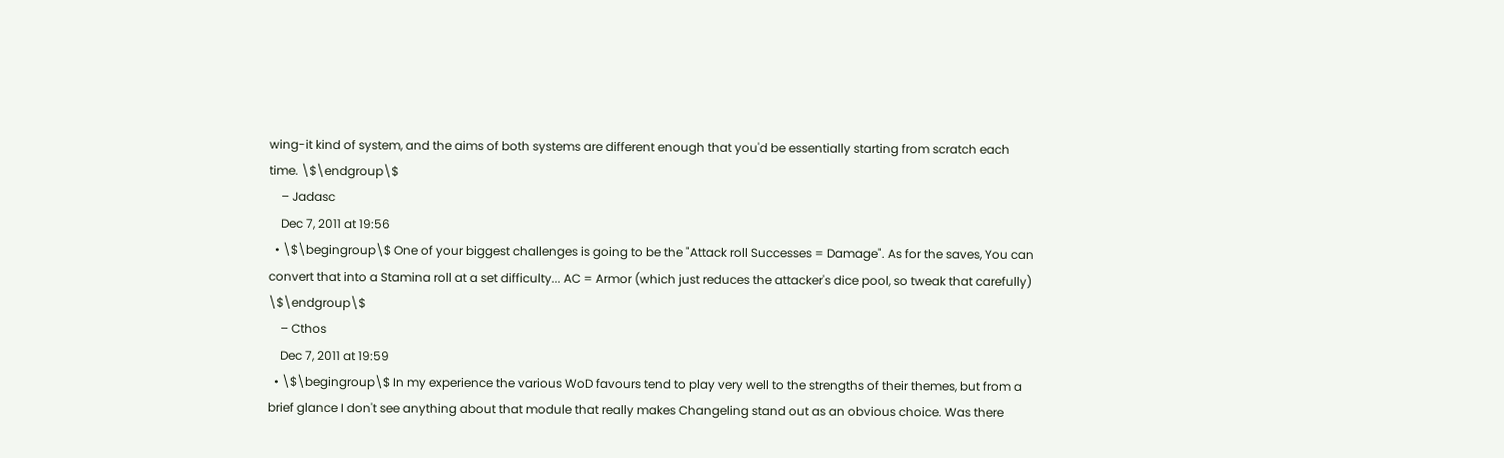wing-it kind of system, and the aims of both systems are different enough that you'd be essentially starting from scratch each time. \$\endgroup\$
    – Jadasc
    Dec 7, 2011 at 19:56
  • \$\begingroup\$ One of your biggest challenges is going to be the "Attack roll Successes = Damage". As for the saves, You can convert that into a Stamina roll at a set difficulty... AC = Armor (which just reduces the attacker's dice pool, so tweak that carefully) \$\endgroup\$
    – Cthos
    Dec 7, 2011 at 19:59
  • \$\begingroup\$ In my experience the various WoD favours tend to play very well to the strengths of their themes, but from a brief glance I don't see anything about that module that really makes Changeling stand out as an obvious choice. Was there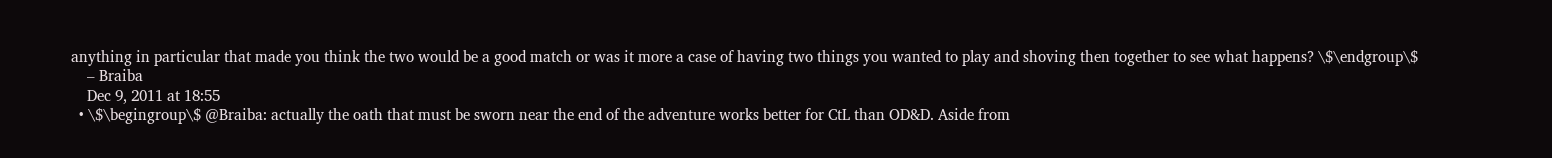anything in particular that made you think the two would be a good match or was it more a case of having two things you wanted to play and shoving then together to see what happens? \$\endgroup\$
    – Braiba
    Dec 9, 2011 at 18:55
  • \$\begingroup\$ @Braiba: actually the oath that must be sworn near the end of the adventure works better for CtL than OD&D. Aside from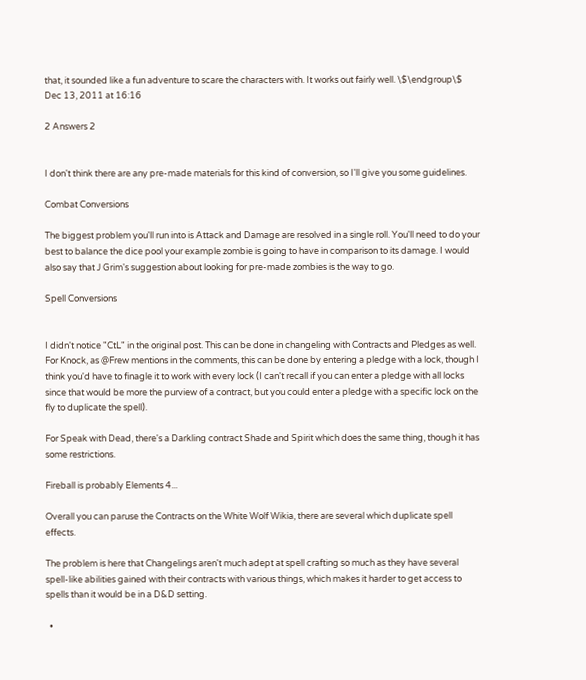that, it sounded like a fun adventure to scare the characters with. It works out fairly well. \$\endgroup\$ Dec 13, 2011 at 16:16

2 Answers 2


I don't think there are any pre-made materials for this kind of conversion, so I'll give you some guidelines.

Combat Conversions

The biggest problem you'll run into is Attack and Damage are resolved in a single roll. You'll need to do your best to balance the dice pool your example zombie is going to have in comparison to its damage. I would also say that J Grim's suggestion about looking for pre-made zombies is the way to go.

Spell Conversions


I didn't notice "CtL" in the original post. This can be done in changeling with Contracts and Pledges as well. For Knock, as @Frew mentions in the comments, this can be done by entering a pledge with a lock, though I think you'd have to finagle it to work with every lock (I can't recall if you can enter a pledge with all locks since that would be more the purview of a contract, but you could enter a pledge with a specific lock on the fly to duplicate the spell).

For Speak with Dead, there's a Darkling contract Shade and Spirit which does the same thing, though it has some restrictions.

Fireball is probably Elements 4...

Overall you can paruse the Contracts on the White Wolf Wikia, there are several which duplicate spell effects.

The problem is here that Changelings aren't much adept at spell crafting so much as they have several spell-like abilities gained with their contracts with various things, which makes it harder to get access to spells than it would be in a D&D setting.

  •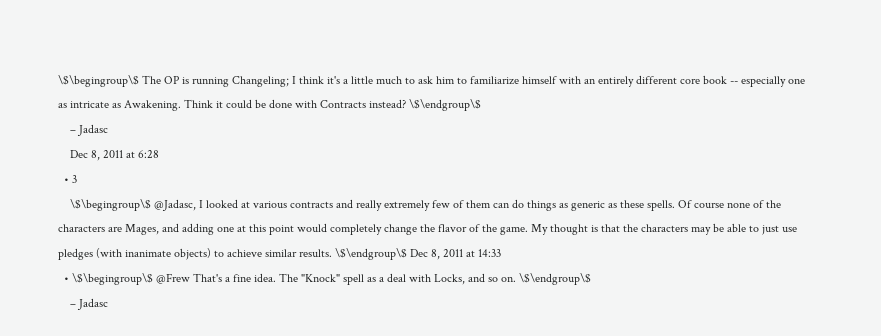\$\begingroup\$ The OP is running Changeling; I think it's a little much to ask him to familiarize himself with an entirely different core book -- especially one as intricate as Awakening. Think it could be done with Contracts instead? \$\endgroup\$
    – Jadasc
    Dec 8, 2011 at 6:28
  • 3
    \$\begingroup\$ @Jadasc, I looked at various contracts and really extremely few of them can do things as generic as these spells. Of course none of the characters are Mages, and adding one at this point would completely change the flavor of the game. My thought is that the characters may be able to just use pledges (with inanimate objects) to achieve similar results. \$\endgroup\$ Dec 8, 2011 at 14:33
  • \$\begingroup\$ @Frew That's a fine idea. The "Knock" spell as a deal with Locks, and so on. \$\endgroup\$
    – Jadasc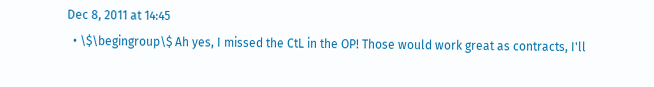Dec 8, 2011 at 14:45
  • \$\begingroup\$ Ah yes, I missed the CtL in the OP! Those would work great as contracts, I'll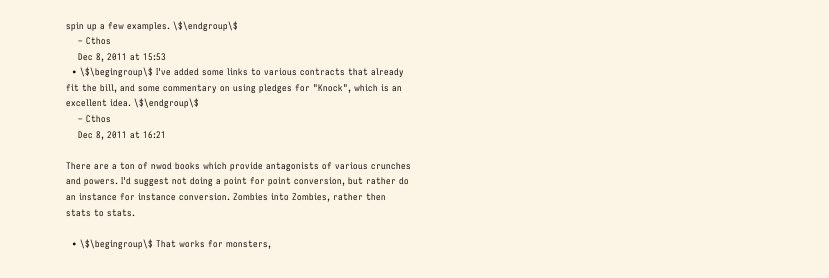spin up a few examples. \$\endgroup\$
    – Cthos
    Dec 8, 2011 at 15:53
  • \$\begingroup\$ I've added some links to various contracts that already fit the bill, and some commentary on using pledges for "Knock", which is an excellent idea. \$\endgroup\$
    – Cthos
    Dec 8, 2011 at 16:21

There are a ton of nwod books which provide antagonists of various crunches and powers. I'd suggest not doing a point for point conversion, but rather do an instance for instance conversion. Zombies into Zombies, rather then stats to stats.

  • \$\begingroup\$ That works for monsters,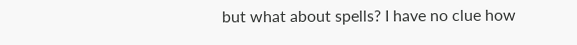but what about spells? I have no clue how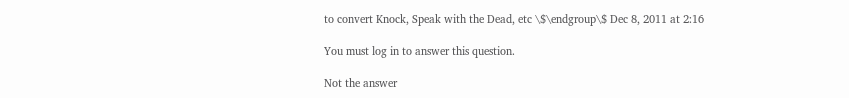to convert Knock, Speak with the Dead, etc \$\endgroup\$ Dec 8, 2011 at 2:16

You must log in to answer this question.

Not the answer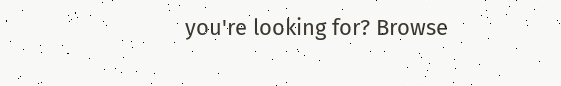you're looking for? Browse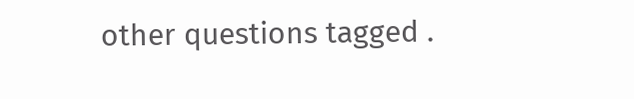other questions tagged .